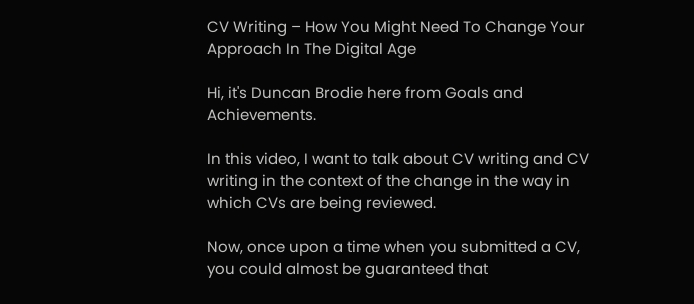CV Writing – How You Might Need To Change Your Approach In The Digital Age

Hi, it's Duncan Brodie here from Goals and Achievements.

In this video, I want to talk about CV writing and CV writing in the context of the change in the way in which CVs are being reviewed.

Now, once upon a time when you submitted a CV, you could almost be guaranteed that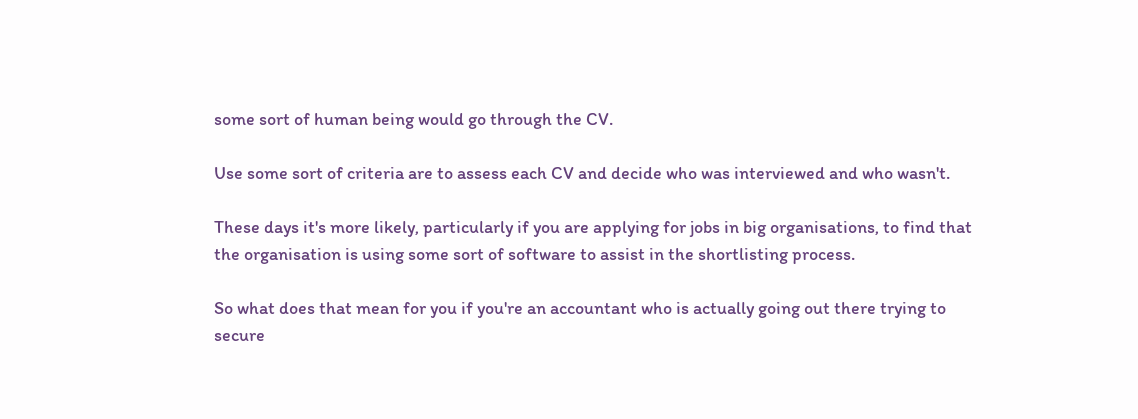some sort of human being would go through the CV.

Use some sort of criteria are to assess each CV and decide who was interviewed and who wasn't.

These days it's more likely, particularly if you are applying for jobs in big organisations, to find that the organisation is using some sort of software to assist in the shortlisting process.

So what does that mean for you if you're an accountant who is actually going out there trying to secure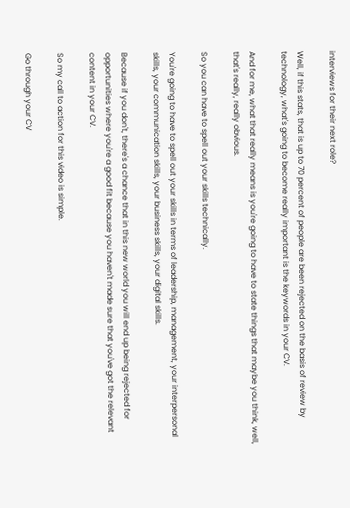interviews for their next role?

Well, if this stats, that is up to 70 percent of people are been rejected on the basis of review by technology, what's going to become really important is the keywords in your CV.

And for me, what that really means is you're going to have to state things that maybe you think, well, that's really, really obvious.

So you can have to spell out your skills technically.

You're going to have to spell out your skills in terms of leadership, management, your interpersonal skills, your communication skills, your business skills, your digital skills.

Because if you don't, there's a chance that in this new world you will end up being rejected for opportunities where you're a good fit because you haven't made sure that you've got the relevant content in your CV.

So my call to action for this video is simple.

Go through your CV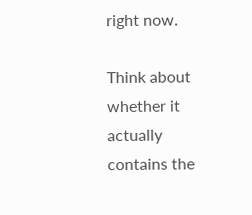right now.

Think about whether it actually contains the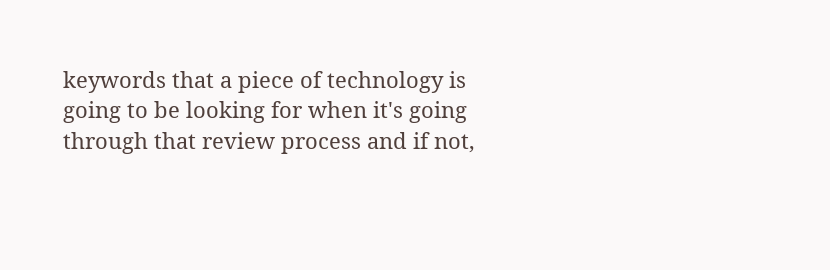keywords that a piece of technology is going to be looking for when it's going through that review process and if not,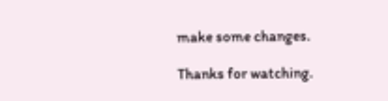make some changes.

Thanks for watching.